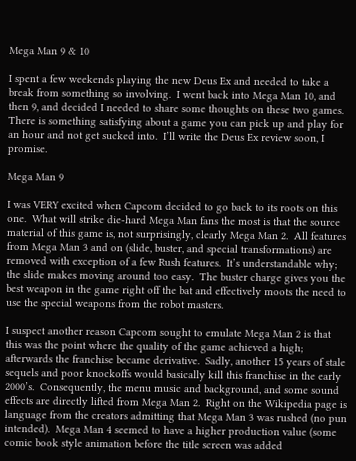Mega Man 9 & 10

I spent a few weekends playing the new Deus Ex and needed to take a break from something so involving.  I went back into Mega Man 10, and then 9, and decided I needed to share some thoughts on these two games.  There is something satisfying about a game you can pick up and play for an hour and not get sucked into.  I’ll write the Deus Ex review soon, I promise.

Mega Man 9

I was VERY excited when Capcom decided to go back to its roots on this one.  What will strike die-hard Mega Man fans the most is that the source material of this game is, not surprisingly, clearly Mega Man 2.  All features from Mega Man 3 and on (slide, buster, and special transformations) are removed with exception of a few Rush features.  It’s understandable why; the slide makes moving around too easy.  The buster charge gives you the best weapon in the game right off the bat and effectively moots the need to use the special weapons from the robot masters.

I suspect another reason Capcom sought to emulate Mega Man 2 is that this was the point where the quality of the game achieved a high; afterwards the franchise became derivative.  Sadly, another 15 years of stale sequels and poor knockoffs would basically kill this franchise in the early 2000’s.  Consequently, the menu music and background, and some sound effects are directly lifted from Mega Man 2.  Right on the Wikipedia page is language from the creators admitting that Mega Man 3 was rushed (no pun intended).  Mega Man 4 seemed to have a higher production value (some comic book style animation before the title screen was added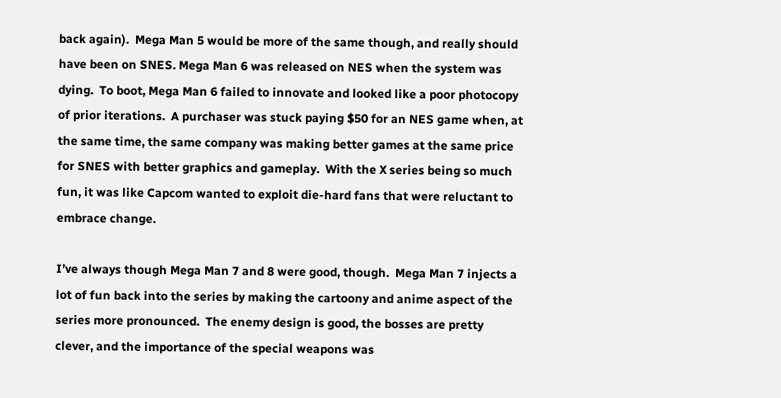back again).  Mega Man 5 would be more of the same though, and really should have been on SNES. Mega Man 6 was released on NES when the system was dying.  To boot, Mega Man 6 failed to innovate and looked like a poor photocopy of prior iterations.  A purchaser was stuck paying $50 for an NES game when, at the same time, the same company was making better games at the same price for SNES with better graphics and gameplay.  With the X series being so much fun, it was like Capcom wanted to exploit die-hard fans that were reluctant to embrace change.

I’ve always though Mega Man 7 and 8 were good, though.  Mega Man 7 injects a lot of fun back into the series by making the cartoony and anime aspect of the series more pronounced.  The enemy design is good, the bosses are pretty clever, and the importance of the special weapons was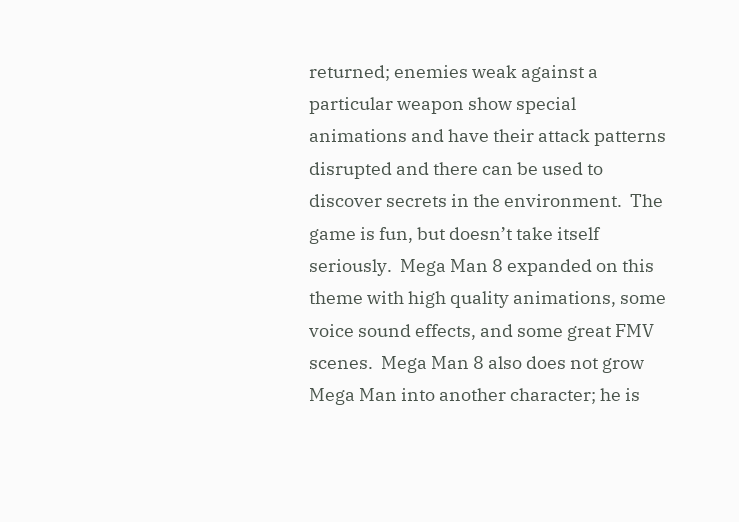returned; enemies weak against a particular weapon show special animations and have their attack patterns disrupted and there can be used to discover secrets in the environment.  The game is fun, but doesn’t take itself seriously.  Mega Man 8 expanded on this theme with high quality animations, some voice sound effects, and some great FMV scenes.  Mega Man 8 also does not grow Mega Man into another character; he is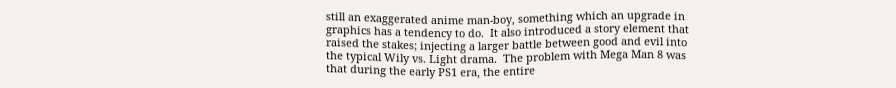still an exaggerated anime man-boy, something which an upgrade in graphics has a tendency to do.  It also introduced a story element that raised the stakes; injecting a larger battle between good and evil into the typical Wily vs. Light drama.  The problem with Mega Man 8 was that during the early PS1 era, the entire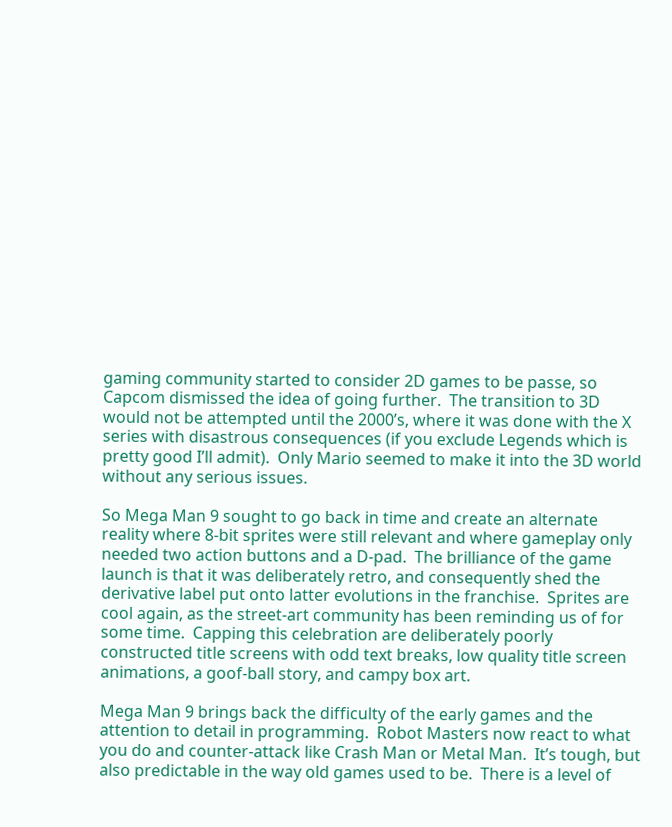gaming community started to consider 2D games to be passe, so Capcom dismissed the idea of going further.  The transition to 3D would not be attempted until the 2000’s, where it was done with the X series with disastrous consequences (if you exclude Legends which is pretty good I’ll admit).  Only Mario seemed to make it into the 3D world without any serious issues.

So Mega Man 9 sought to go back in time and create an alternate reality where 8-bit sprites were still relevant and where gameplay only needed two action buttons and a D-pad.  The brilliance of the game launch is that it was deliberately retro, and consequently shed the derivative label put onto latter evolutions in the franchise.  Sprites are cool again, as the street-art community has been reminding us of for some time.  Capping this celebration are deliberately poorly constructed title screens with odd text breaks, low quality title screen animations, a goof-ball story, and campy box art.

Mega Man 9 brings back the difficulty of the early games and the attention to detail in programming.  Robot Masters now react to what you do and counter-attack like Crash Man or Metal Man.  It’s tough, but also predictable in the way old games used to be.  There is a level of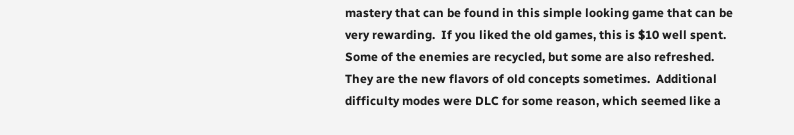mastery that can be found in this simple looking game that can be very rewarding.  If you liked the old games, this is $10 well spent.  Some of the enemies are recycled, but some are also refreshed.  They are the new flavors of old concepts sometimes.  Additional difficulty modes were DLC for some reason, which seemed like a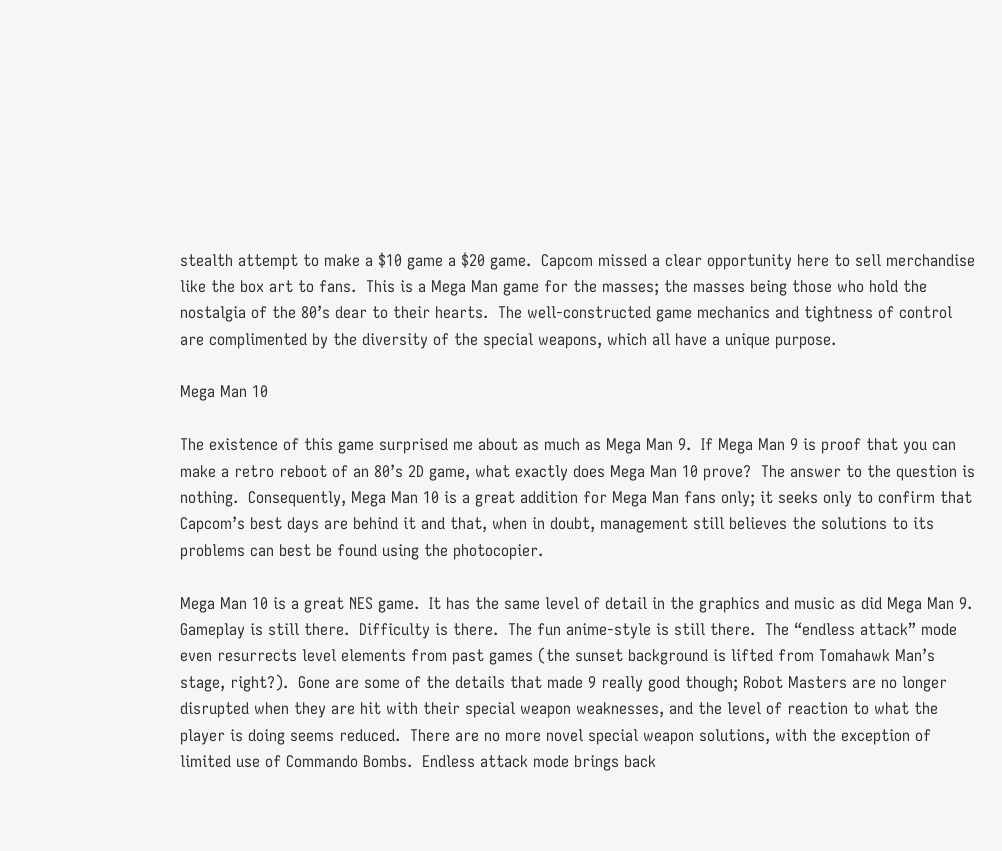stealth attempt to make a $10 game a $20 game.  Capcom missed a clear opportunity here to sell merchandise like the box art to fans.  This is a Mega Man game for the masses; the masses being those who hold the nostalgia of the 80’s dear to their hearts.  The well-constructed game mechanics and tightness of control are complimented by the diversity of the special weapons, which all have a unique purpose.

Mega Man 10

The existence of this game surprised me about as much as Mega Man 9.  If Mega Man 9 is proof that you can make a retro reboot of an 80’s 2D game, what exactly does Mega Man 10 prove?  The answer to the question is nothing.  Consequently, Mega Man 10 is a great addition for Mega Man fans only; it seeks only to confirm that Capcom’s best days are behind it and that, when in doubt, management still believes the solutions to its problems can best be found using the photocopier.

Mega Man 10 is a great NES game.  It has the same level of detail in the graphics and music as did Mega Man 9.  Gameplay is still there.  Difficulty is there.  The fun anime-style is still there.  The “endless attack” mode even resurrects level elements from past games (the sunset background is lifted from Tomahawk Man’s stage, right?).  Gone are some of the details that made 9 really good though; Robot Masters are no longer disrupted when they are hit with their special weapon weaknesses, and the level of reaction to what the player is doing seems reduced.  There are no more novel special weapon solutions, with the exception of limited use of Commando Bombs.  Endless attack mode brings back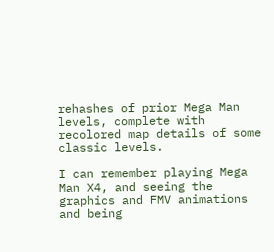rehashes of prior Mega Man levels, complete with recolored map details of some classic levels.

I can remember playing Mega Man X4, and seeing the graphics and FMV animations and being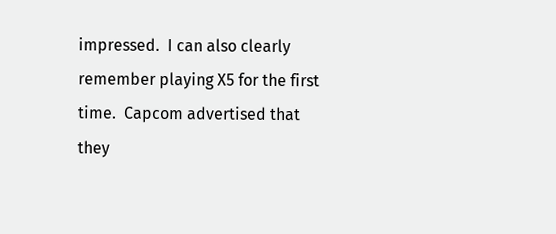impressed.  I can also clearly remember playing X5 for the first time.  Capcom advertised that they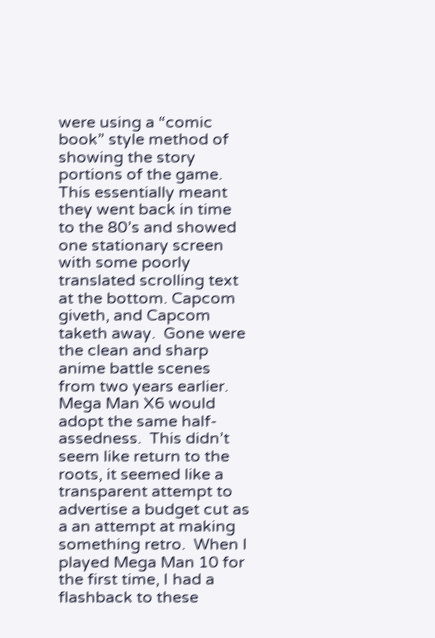were using a “comic book” style method of showing the story portions of the game.  This essentially meant they went back in time to the 80’s and showed one stationary screen with some poorly translated scrolling text at the bottom. Capcom giveth, and Capcom taketh away.  Gone were the clean and sharp anime battle scenes from two years earlier.  Mega Man X6 would adopt the same half-assedness.  This didn’t seem like return to the roots, it seemed like a transparent attempt to advertise a budget cut as a an attempt at making something retro.  When I played Mega Man 10 for the first time, I had a flashback to these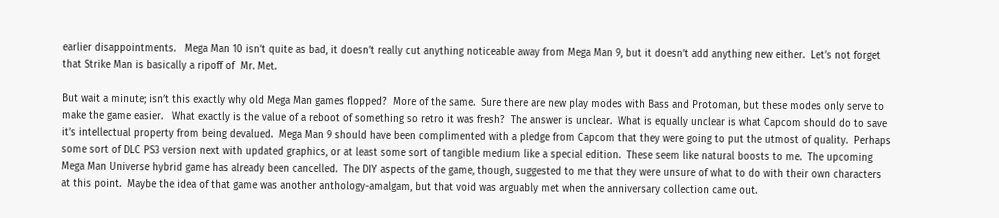earlier disappointments.   Mega Man 10 isn’t quite as bad, it doesn’t really cut anything noticeable away from Mega Man 9, but it doesn’t add anything new either.  Let’s not forget that Strike Man is basically a ripoff of  Mr. Met.

But wait a minute; isn’t this exactly why old Mega Man games flopped?  More of the same.  Sure there are new play modes with Bass and Protoman, but these modes only serve to make the game easier.   What exactly is the value of a reboot of something so retro it was fresh?  The answer is unclear.  What is equally unclear is what Capcom should do to save it’s intellectual property from being devalued.  Mega Man 9 should have been complimented with a pledge from Capcom that they were going to put the utmost of quality.  Perhaps some sort of DLC PS3 version next with updated graphics, or at least some sort of tangible medium like a special edition.  These seem like natural boosts to me.  The upcoming Mega Man Universe hybrid game has already been cancelled.  The DIY aspects of the game, though, suggested to me that they were unsure of what to do with their own characters at this point.  Maybe the idea of that game was another anthology-amalgam, but that void was arguably met when the anniversary collection came out.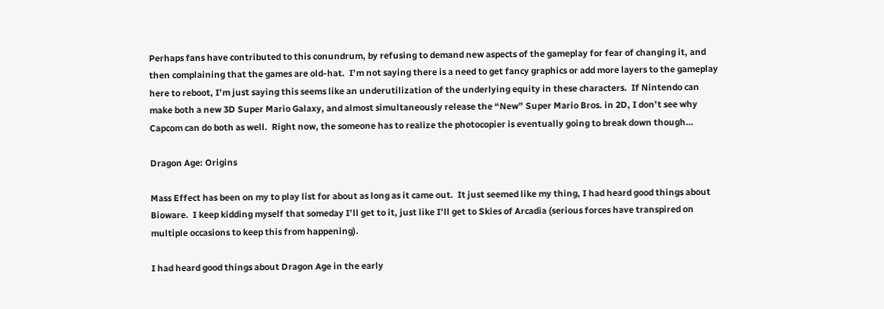Perhaps fans have contributed to this conundrum, by refusing to demand new aspects of the gameplay for fear of changing it, and then complaining that the games are old-hat.  I’m not saying there is a need to get fancy graphics or add more layers to the gameplay here to reboot, I’m just saying this seems like an underutilization of the underlying equity in these characters.  If Nintendo can make both a new 3D Super Mario Galaxy, and almost simultaneously release the “New” Super Mario Bros. in 2D, I don’t see why Capcom can do both as well.  Right now, the someone has to realize the photocopier is eventually going to break down though…

Dragon Age: Origins

Mass Effect has been on my to play list for about as long as it came out.  It just seemed like my thing, I had heard good things about Bioware.  I keep kidding myself that someday I’ll get to it, just like I’ll get to Skies of Arcadia (serious forces have transpired on multiple occasions to keep this from happening).

I had heard good things about Dragon Age in the early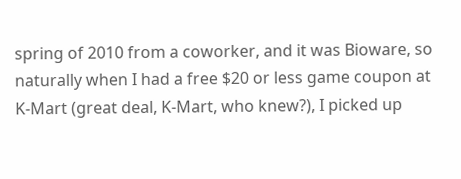spring of 2010 from a coworker, and it was Bioware, so naturally when I had a free $20 or less game coupon at K-Mart (great deal, K-Mart, who knew?), I picked up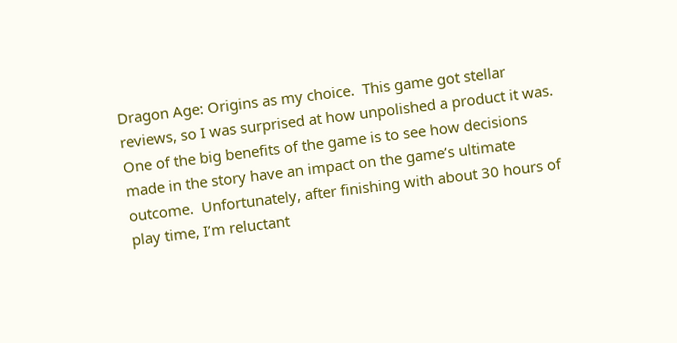Dragon Age: Origins as my choice.  This game got stellar reviews, so I was surprised at how unpolished a product it was.  One of the big benefits of the game is to see how decisions made in the story have an impact on the game’s ultimate outcome.  Unfortunately, after finishing with about 30 hours of play time, I’m reluctant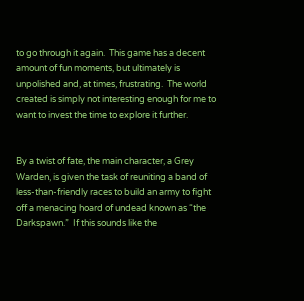to go through it again.  This game has a decent amount of fun moments, but ultimately is unpolished and, at times, frustrating.  The world created is simply not interesting enough for me to want to invest the time to explore it further.


By a twist of fate, the main character, a Grey Warden, is given the task of reuniting a band of less-than-friendly races to build an army to fight off a menacing hoard of undead known as “the Darkspawn.”  If this sounds like the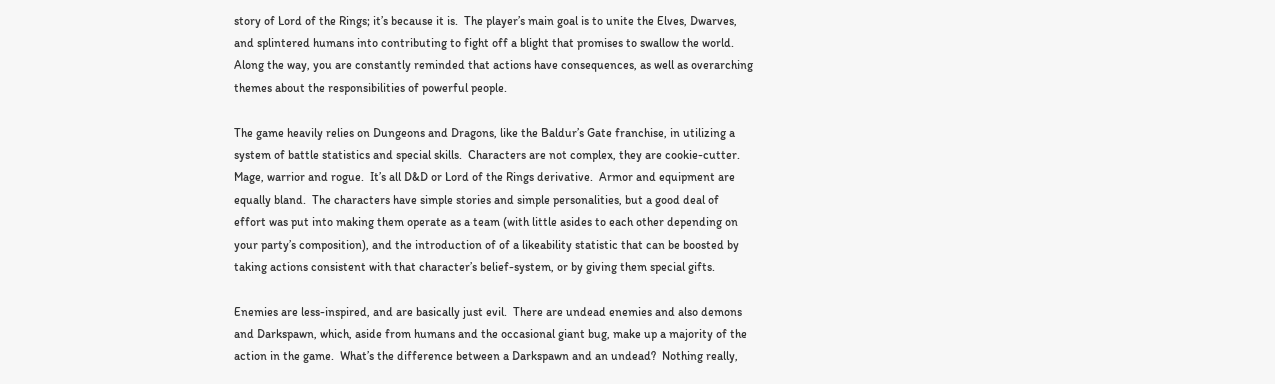story of Lord of the Rings; it’s because it is.  The player’s main goal is to unite the Elves, Dwarves, and splintered humans into contributing to fight off a blight that promises to swallow the world.  Along the way, you are constantly reminded that actions have consequences, as well as overarching themes about the responsibilities of powerful people.

The game heavily relies on Dungeons and Dragons, like the Baldur’s Gate franchise, in utilizing a system of battle statistics and special skills.  Characters are not complex, they are cookie-cutter.  Mage, warrior and rogue.  It’s all D&D or Lord of the Rings derivative.  Armor and equipment are equally bland.  The characters have simple stories and simple personalities, but a good deal of effort was put into making them operate as a team (with little asides to each other depending on your party’s composition), and the introduction of of a likeability statistic that can be boosted by taking actions consistent with that character’s belief-system, or by giving them special gifts.

Enemies are less-inspired, and are basically just evil.  There are undead enemies and also demons and Darkspawn, which, aside from humans and the occasional giant bug, make up a majority of the action in the game.  What’s the difference between a Darkspawn and an undead?  Nothing really,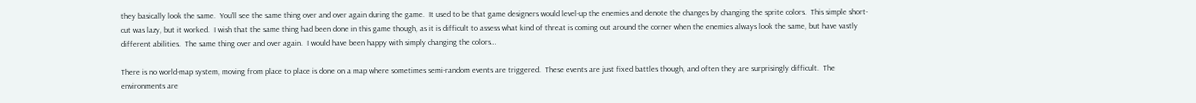they basically look the same.  You’ll see the same thing over and over again during the game.  It used to be that game designers would level-up the enemies and denote the changes by changing the sprite colors.  This simple short-cut was lazy, but it worked.  I wish that the same thing had been done in this game though, as it is difficult to assess what kind of threat is coming out around the corner when the enemies always look the same, but have vastly different abilities.  The same thing over and over again.  I would have been happy with simply changing the colors…

There is no world-map system, moving from place to place is done on a map where sometimes semi-random events are triggered.  These events are just fixed battles though, and often they are surprisingly difficult.  The environments are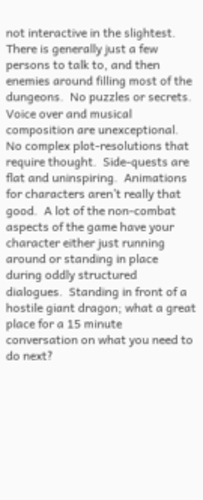not interactive in the slightest.  There is generally just a few persons to talk to, and then enemies around filling most of the dungeons.  No puzzles or secrets. Voice over and musical composition are unexceptional.  No complex plot-resolutions that require thought.  Side-quests are flat and uninspiring.  Animations for characters aren’t really that good.  A lot of the non-combat aspects of the game have your character either just running around or standing in place during oddly structured dialogues.  Standing in front of a hostile giant dragon; what a great place for a 15 minute conversation on what you need to do next?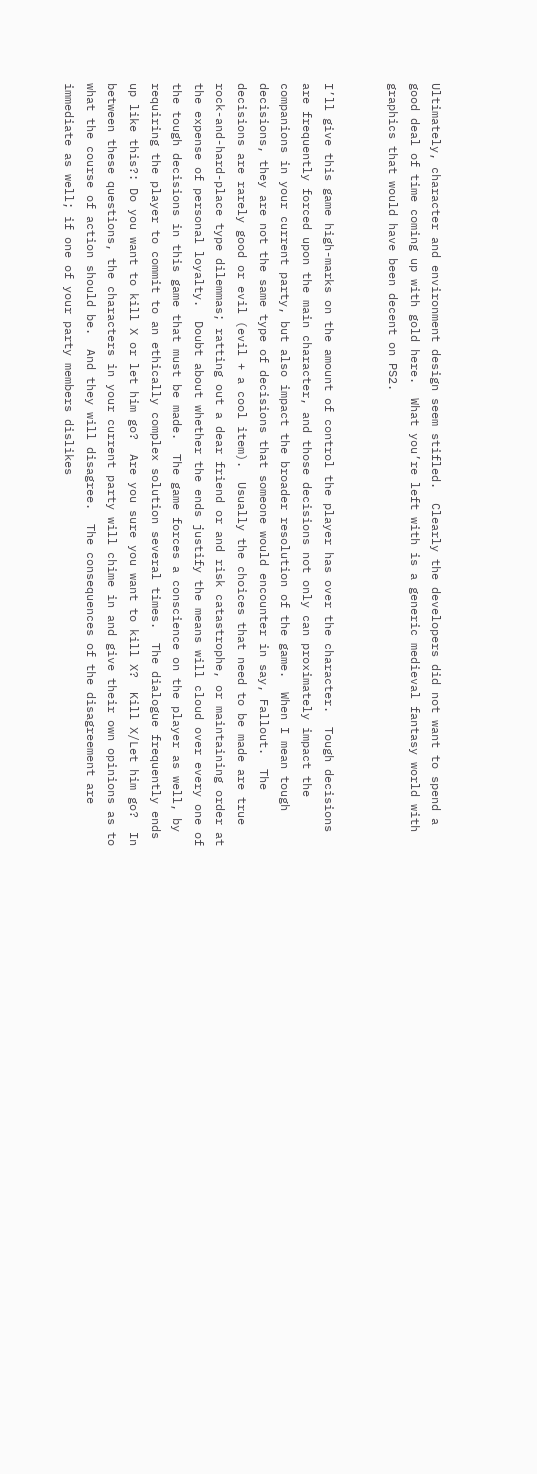Ultimately, character and environment design seem stifled.  Clearly the developers did not want to spend a good deal of time coming up with gold here.  What you’re left with is a generic medieval fantasy world with graphics that would have been decent on PS2.


I’ll give this game high-marks on the amount of control the player has over the character.  Tough decisions are frequently forced upon the main character, and those decisions not only can proximately impact the companions in your current party, but also impact the broader resolution of the game.  When I mean tough decisions, they are not the same type of decisions that someone would encounter in say, Fallout.  The decisions are rarely good or evil (evil + a cool item).  Usually the choices that need to be made are true rock-and-hard-place type dilemmas; ratting out a dear friend or and risk catastrophe, or maintaining order at the expense of personal loyalty.  Doubt about whether the ends justify the means will cloud over every one of the tough decisions in this game that must be made.  The game forces a conscience on the player as well, by requiring the player to commit to an ethically complex solution several times.  The dialogue frequently ends up like this?: Do you want to kill X or let him go?  Are you sure you want to kill X?  Kill X/Let him go?  In between these questions, the characters in your current party will chime in and give their own opinions as to what the course of action should be.  And they will disagree.  The consequences of the disagreement are immediate as well; if one of your party members dislikes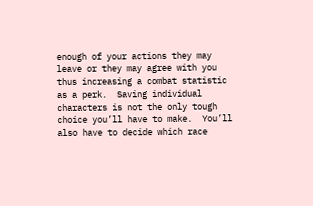enough of your actions they may leave or they may agree with you thus increasing a combat statistic as a perk.  Saving individual characters is not the only tough choice you’ll have to make.  You’ll also have to decide which race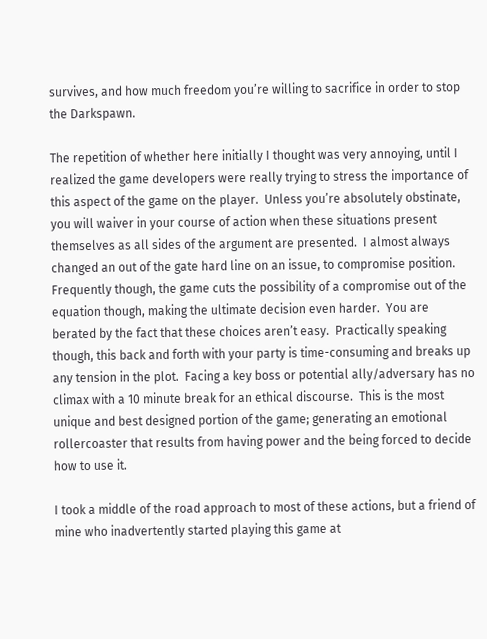survives, and how much freedom you’re willing to sacrifice in order to stop the Darkspawn.

The repetition of whether here initially I thought was very annoying, until I realized the game developers were really trying to stress the importance of this aspect of the game on the player.  Unless you’re absolutely obstinate, you will waiver in your course of action when these situations present themselves as all sides of the argument are presented.  I almost always changed an out of the gate hard line on an issue, to compromise position.  Frequently though, the game cuts the possibility of a compromise out of the equation though, making the ultimate decision even harder.  You are berated by the fact that these choices aren’t easy.  Practically speaking though, this back and forth with your party is time-consuming and breaks up any tension in the plot.  Facing a key boss or potential ally/adversary has no climax with a 10 minute break for an ethical discourse.  This is the most unique and best designed portion of the game; generating an emotional rollercoaster that results from having power and the being forced to decide how to use it.

I took a middle of the road approach to most of these actions, but a friend of mine who inadvertently started playing this game at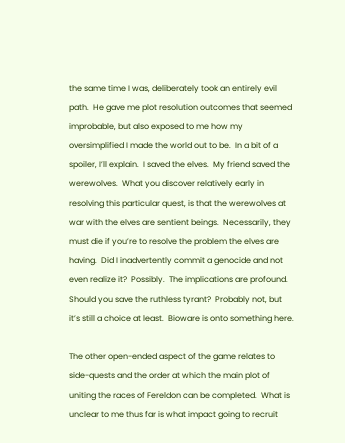the same time I was, deliberately took an entirely evil path.  He gave me plot resolution outcomes that seemed improbable, but also exposed to me how my oversimplified I made the world out to be.  In a bit of a spoiler, I’ll explain.  I saved the elves.  My friend saved the werewolves.  What you discover relatively early in resolving this particular quest, is that the werewolves at war with the elves are sentient beings.  Necessarily, they must die if you’re to resolve the problem the elves are having.  Did I inadvertently commit a genocide and not even realize it?  Possibly.  The implications are profound.  Should you save the ruthless tyrant?  Probably not, but it’s still a choice at least.  Bioware is onto something here.

The other open-ended aspect of the game relates to side-quests and the order at which the main plot of uniting the races of Fereldon can be completed.  What is unclear to me thus far is what impact going to recruit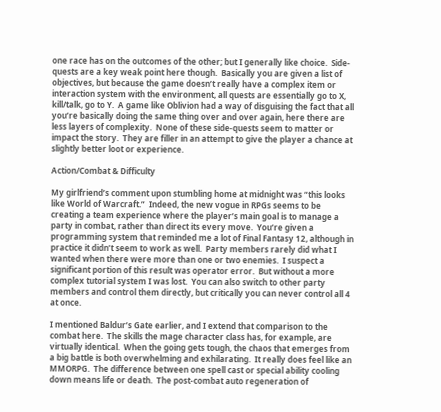one race has on the outcomes of the other; but I generally like choice.  Side-quests are a key weak point here though.  Basically you are given a list of objectives, but because the game doesn’t really have a complex item or interaction system with the environment, all quests are essentially go to X, kill/talk, go to Y.  A game like Oblivion had a way of disguising the fact that all you’re basically doing the same thing over and over again, here there are less layers of complexity.  None of these side-quests seem to matter or impact the story.  They are filler in an attempt to give the player a chance at slightly better loot or experience.

Action/Combat & Difficulty

My girlfriend’s comment upon stumbling home at midnight was “this looks like World of Warcraft.”  Indeed, the new vogue in RPGs seems to be creating a team experience where the player’s main goal is to manage a party in combat, rather than direct its every move.  You’re given a programming system that reminded me a lot of Final Fantasy 12, although in practice it didn’t seem to work as well.  Party members rarely did what I wanted when there were more than one or two enemies.  I suspect a significant portion of this result was operator error.  But without a more complex tutorial system I was lost.  You can also switch to other party members and control them directly, but critically you can never control all 4 at once.

I mentioned Baldur’s Gate earlier, and I extend that comparison to the combat here.  The skills the mage character class has, for example, are virtually identical.  When the going gets tough, the chaos that emerges from a big battle is both overwhelming and exhilarating.  It really does feel like an MMORPG.  The difference between one spell cast or special ability cooling down means life or death.  The post-combat auto regeneration of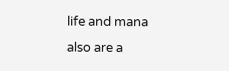life and mana also are a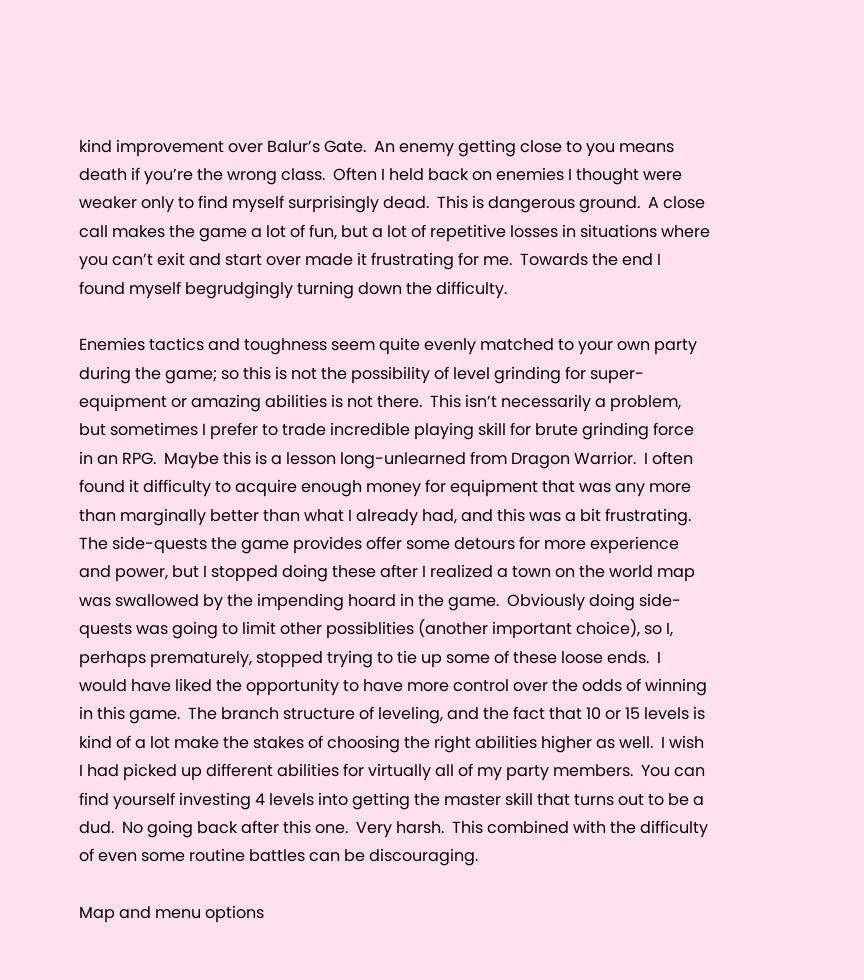kind improvement over Balur’s Gate.  An enemy getting close to you means death if you’re the wrong class.  Often I held back on enemies I thought were weaker only to find myself surprisingly dead.  This is dangerous ground.  A close call makes the game a lot of fun, but a lot of repetitive losses in situations where you can’t exit and start over made it frustrating for me.  Towards the end I found myself begrudgingly turning down the difficulty.

Enemies tactics and toughness seem quite evenly matched to your own party during the game; so this is not the possibility of level grinding for super-equipment or amazing abilities is not there.  This isn’t necessarily a problem, but sometimes I prefer to trade incredible playing skill for brute grinding force in an RPG.  Maybe this is a lesson long-unlearned from Dragon Warrior.  I often found it difficulty to acquire enough money for equipment that was any more than marginally better than what I already had, and this was a bit frustrating.  The side-quests the game provides offer some detours for more experience and power, but I stopped doing these after I realized a town on the world map was swallowed by the impending hoard in the game.  Obviously doing side-quests was going to limit other possiblities (another important choice), so I, perhaps prematurely, stopped trying to tie up some of these loose ends.  I would have liked the opportunity to have more control over the odds of winning in this game.  The branch structure of leveling, and the fact that 10 or 15 levels is kind of a lot make the stakes of choosing the right abilities higher as well.  I wish I had picked up different abilities for virtually all of my party members.  You can find yourself investing 4 levels into getting the master skill that turns out to be a dud.  No going back after this one.  Very harsh.  This combined with the difficulty of even some routine battles can be discouraging.

Map and menu options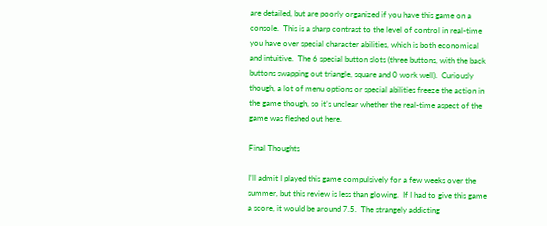are detailed, but are poorly organized if you have this game on a console.  This is a sharp contrast to the level of control in real-time you have over special character abilities, which is both economical and intuitive.  The 6 special button slots (three buttons, with the back buttons swapping out triangle, square and 0 work well).  Curiously though, a lot of menu options or special abilities freeze the action in the game though, so it’s unclear whether the real-time aspect of the game was fleshed out here.

Final Thoughts

I’ll admit I played this game compulsively for a few weeks over the summer, but this review is less than glowing.  If I had to give this game a score, it would be around 7.5.  The strangely addicting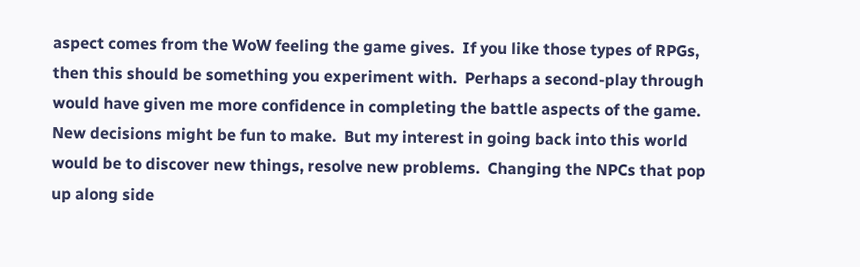aspect comes from the WoW feeling the game gives.  If you like those types of RPGs, then this should be something you experiment with.  Perhaps a second-play through would have given me more confidence in completing the battle aspects of the game.  New decisions might be fun to make.  But my interest in going back into this world would be to discover new things, resolve new problems.  Changing the NPCs that pop up along side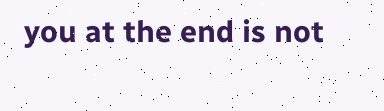you at the end is not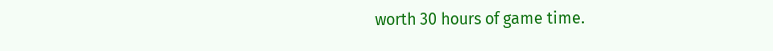worth 30 hours of game time.